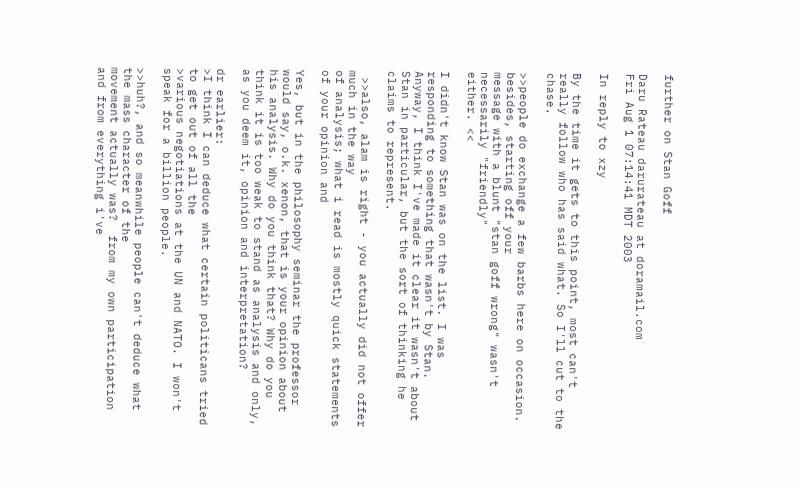further on Stan Goff

Daru Rateau darurateau at doramail.com
Fri Aug 1 07:14:41 MDT 2003

In reply to xzy

By the time it gets to this point, most can't really follow who has said what. So I'll cut to the chase.

>>people do exchange a few barbs here on occasion. besides, starting off your
message with a blunt "stan goff wrong" wasn't necessarily "friendly"
either. <<

I didn't know Stan was on the list. I was responding to something that wasn't by Stan. Anyway, I think I've made it clear it wasn't about Stan in particular, but the sort of thinking he claims to represent.

 >>also, alam is right - you actually did not offer much in the way
of analysis; what i read is mostly quick statements of your opinion and

Yes, but in the philosophy seminar the professor would say, o.k. xenon, that is your opinion about his analysis. Why do you think that? Why do you think it is too weak to stand as analysis and only, as you deem it, opinion and interpretation?

dr earlier:
>I think I can deduce what certain politicans tried to get out of all the
>various negotiations at the UN and NATO. I won't speak for a billion people.

>>huh?, and so meanwhile people can't deduce what the mass character of the
movement actually was?  from my own participation and from everything i've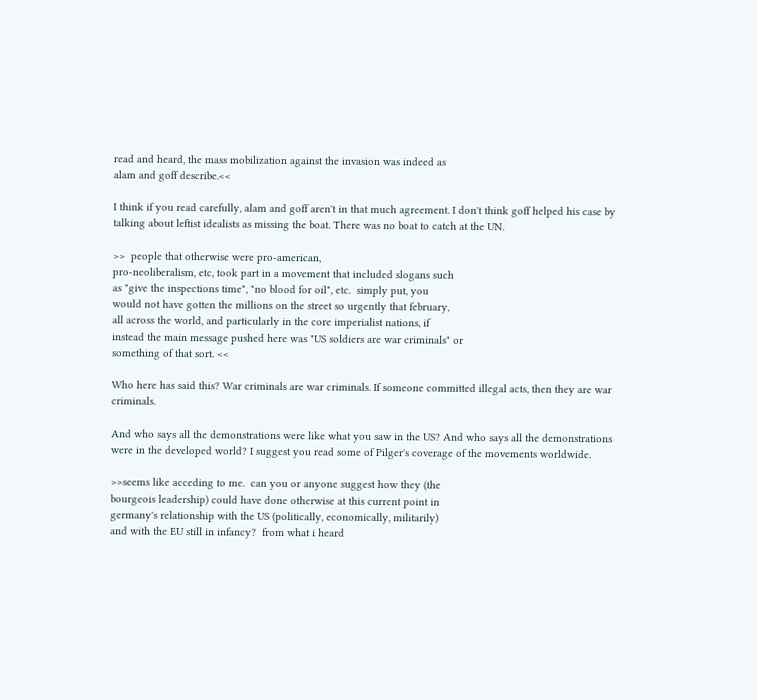read and heard, the mass mobilization against the invasion was indeed as
alam and goff describe.<<

I think if you read carefully, alam and goff aren't in that much agreement. I don't think goff helped his case by talking about leftist idealists as missing the boat. There was no boat to catch at the UN.

>>  people that otherwise were pro-american,
pro-neoliberalism, etc, took part in a movement that included slogans such
as "give the inspections time", "no blood for oil", etc.  simply put, you
would not have gotten the millions on the street so urgently that february,
all across the world, and particularly in the core imperialist nations, if
instead the main message pushed here was "US soldiers are war criminals" or
something of that sort. <<

Who here has said this? War criminals are war criminals. If someone committed illegal acts, then they are war criminals.

And who says all the demonstrations were like what you saw in the US? And who says all the demonstrations were in the developed world? I suggest you read some of Pilger's coverage of the movements worldwide.

>>seems like acceding to me.  can you or anyone suggest how they (the
bourgeois leadership) could have done otherwise at this current point in
germany's relationship with the US (politically, economically, militarily)
and with the EU still in infancy?  from what i heard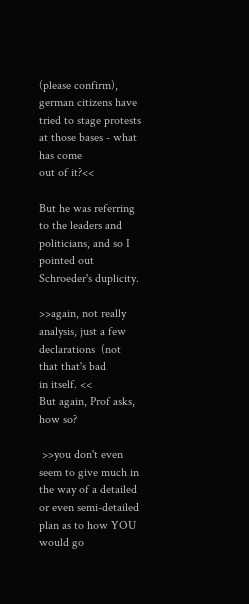(please confirm),
german citizens have tried to stage protests at those bases - what has come
out of it?<<

But he was referring to the leaders and politicians, and so I pointed out Schroeder's duplicity.

>>again, not really analysis, just a few declarations  (not that that's bad
in itself. <<
But again, Prof asks, how so?

 >>you don't even seem to give much in
the way of a detailed or even semi-detailed plan as to how YOU would go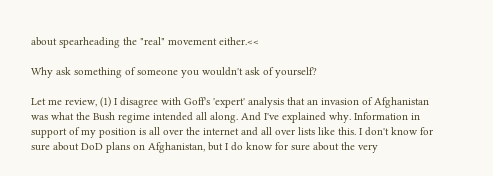about spearheading the "real" movement either.<<

Why ask something of someone you wouldn't ask of yourself?

Let me review, (1) I disagree with Goff's 'expert' analysis that an invasion of Afghanistan was what the Bush regime intended all along. And I've explained why. Information in support of my position is all over the internet and all over lists like this. I don't know for sure about DoD plans on Afghanistan, but I do know for sure about the very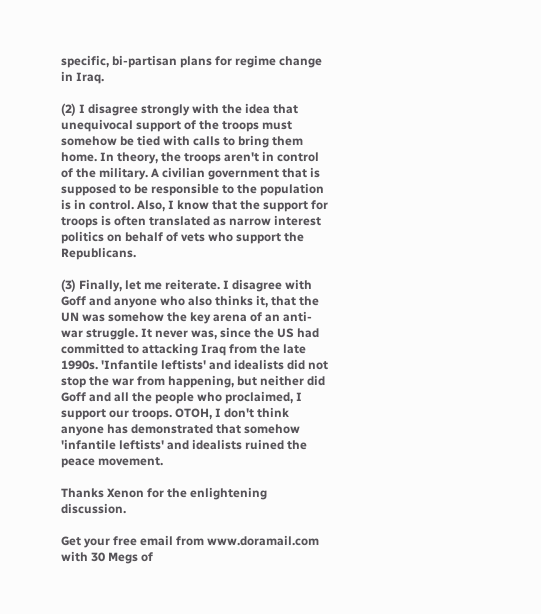specific, bi-partisan plans for regime change in Iraq.

(2) I disagree strongly with the idea that unequivocal support of the troops must somehow be tied with calls to bring them home. In theory, the troops aren't in control of the military. A civilian government that is supposed to be responsible to the population is in control. Also, I know that the support for troops is often translated as narrow interest politics on behalf of vets who support the Republicans.

(3) Finally, let me reiterate. I disagree with Goff and anyone who also thinks it, that the UN was somehow the key arena of an anti-war struggle. It never was, since the US had committed to attacking Iraq from the late 1990s. 'Infantile leftists' and idealists did not stop the war from happening, but neither did Goff and all the people who proclaimed, I support our troops. OTOH, I don't think anyone has demonstrated that somehow 'infantile leftists' and idealists ruined the peace movement.

Thanks Xenon for the enlightening discussion.

Get your free email from www.doramail.com with 30 Megs of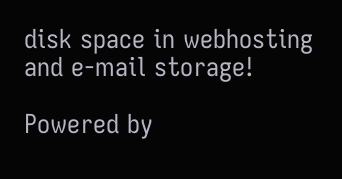disk space in webhosting and e-mail storage!

Powered by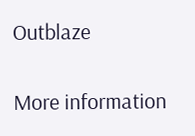Outblaze

More information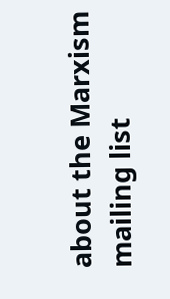about the Marxism mailing list